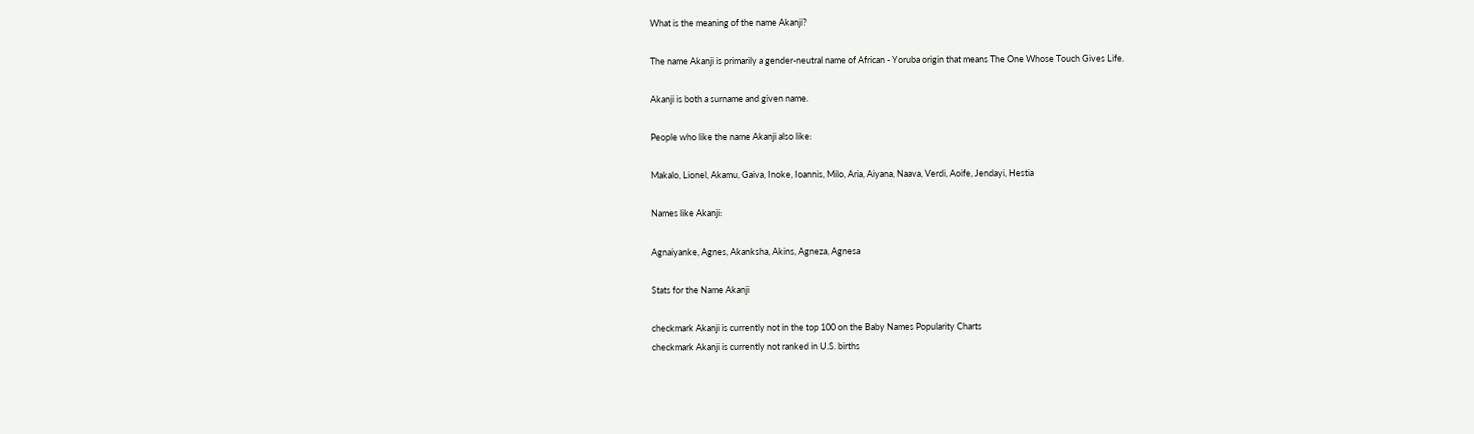What is the meaning of the name Akanji?

The name Akanji is primarily a gender-neutral name of African - Yoruba origin that means The One Whose Touch Gives Life.

Akanji is both a surname and given name.

People who like the name Akanji also like:

Makalo, Lionel, Akamu, Gaiva, Inoke, Ioannis, Milo, Aria, Aiyana, Naava, Verdi, Aoife, Jendayi, Hestia

Names like Akanji:

Agnaiyanke, Agnes, Akanksha, Akins, Agneza, Agnesa

Stats for the Name Akanji

checkmark Akanji is currently not in the top 100 on the Baby Names Popularity Charts
checkmark Akanji is currently not ranked in U.S. births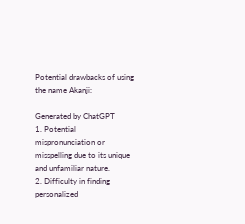Potential drawbacks of using the name Akanji:

Generated by ChatGPT
1. Potential mispronunciation or misspelling due to its unique and unfamiliar nature.
2. Difficulty in finding personalized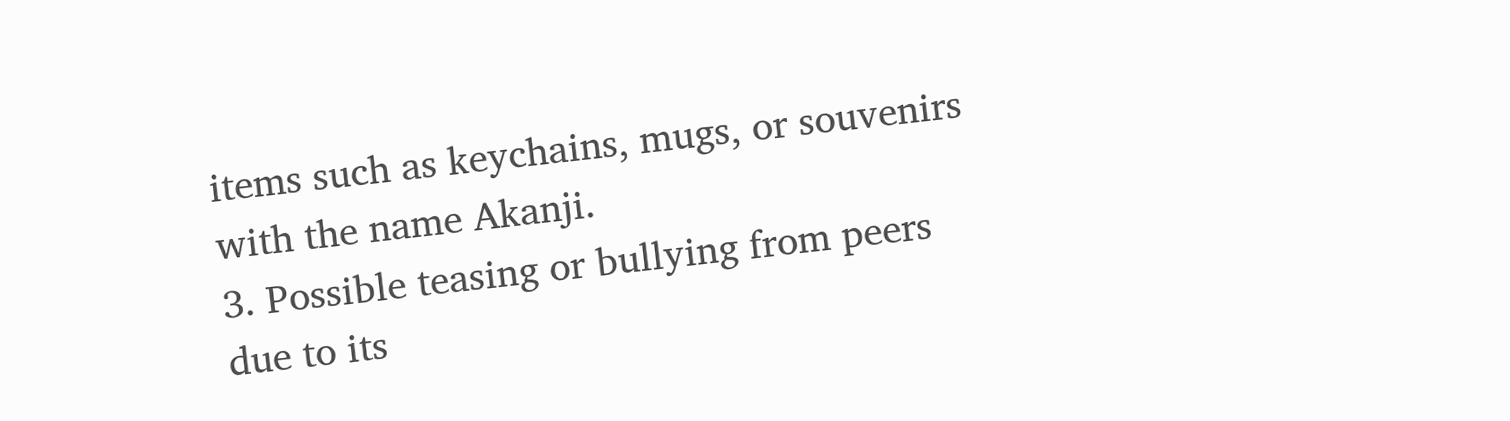items such as keychains, mugs, or souvenirs with the name Akanji.
3. Possible teasing or bullying from peers due to its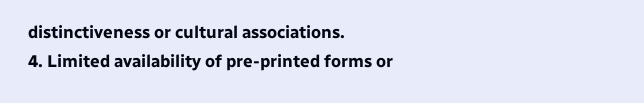distinctiveness or cultural associations.
4. Limited availability of pre-printed forms or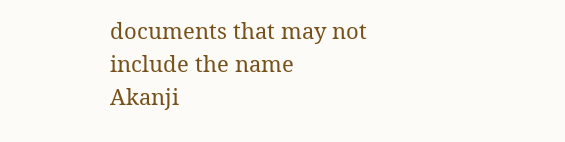documents that may not include the name Akanji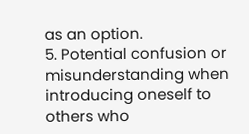as an option.
5. Potential confusion or misunderstanding when introducing oneself to others who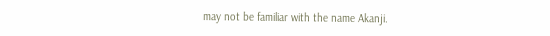may not be familiar with the name Akanji.